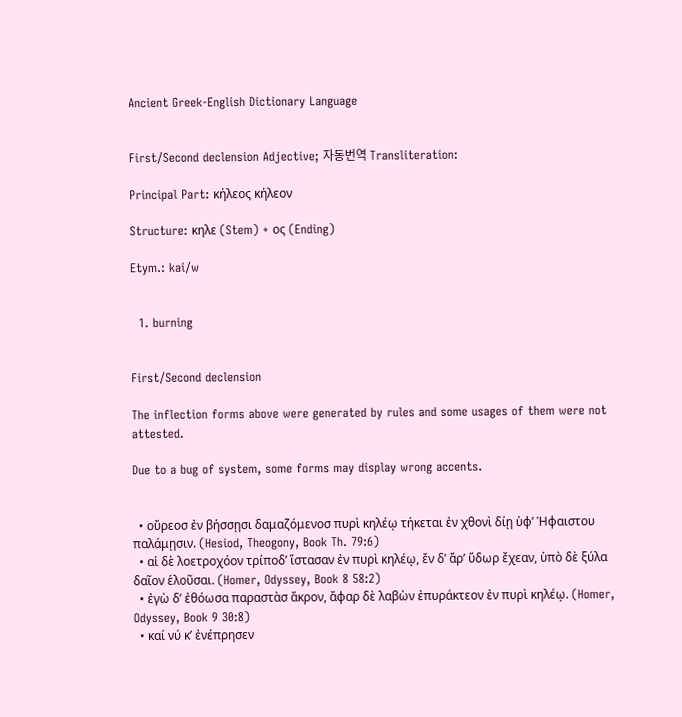Ancient Greek-English Dictionary Language


First/Second declension Adjective; 자동번역 Transliteration:

Principal Part: κήλεος κήλεον

Structure: κηλε (Stem) + ος (Ending)

Etym.: kai/w


  1. burning


First/Second declension

The inflection forms above were generated by rules and some usages of them were not attested.

Due to a bug of system, some forms may display wrong accents.


  • οὔρεοσ ἐν βήσσῃσι δαμαζόμενοσ πυρὶ κηλέῳ τήκεται ἐν χθονὶ δίῃ ὑφ’ Ἡφαιστου παλάμῃσιν. (Hesiod, Theogony, Book Th. 79:6)
  • αἱ δὲ λοετροχόον τρίποδ’ ἵστασαν ἐν πυρὶ κηλέῳ, ἔν δ’ ἄρ’ ὕδωρ ἔχεαν, ὑπὸ δὲ ξύλα δαῖον ἑλοῦσαι. (Homer, Odyssey, Book 8 58:2)
  • ἐγὼ δ’ ἐθόωσα παραστὰσ ἄκρον, ἄφαρ δὲ λαβὼν ἐπυράκτεον ἐν πυρὶ κηλέῳ. (Homer, Odyssey, Book 9 30:8)
  • καί νύ κ’ ἐνέπρησεν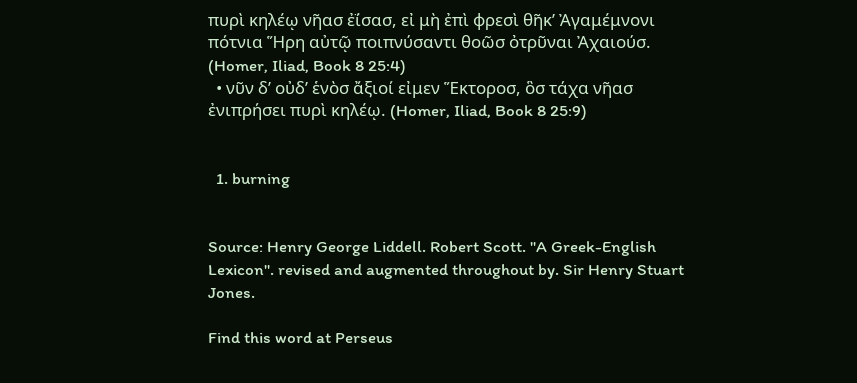πυρὶ κηλέῳ νῆασ ἐί̈σασ, εἰ μὴ ἐπὶ φρεσὶ θῆκ’ Ἀγαμέμνονι πότνια Ἥρη αὐτῷ ποιπνύσαντι θοῶσ ὀτρῦναι Ἀχαιούσ. (Homer, Iliad, Book 8 25:4)
  • νῦν δ’ οὐδ’ ἑνὸσ ἄξιοί εἰμεν Ἕκτοροσ, ὃσ τάχα νῆασ ἐνιπρήσει πυρὶ κηλέῳ. (Homer, Iliad, Book 8 25:9)


  1. burning


Source: Henry George Liddell. Robert Scott. "A Greek-English Lexicon". revised and augmented throughout by. Sir Henry Stuart Jones.

Find this word at Perseus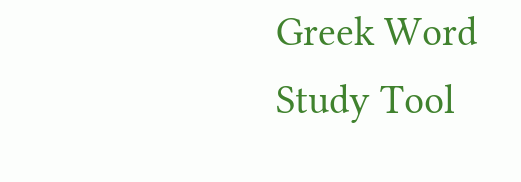Greek Word Study Tool